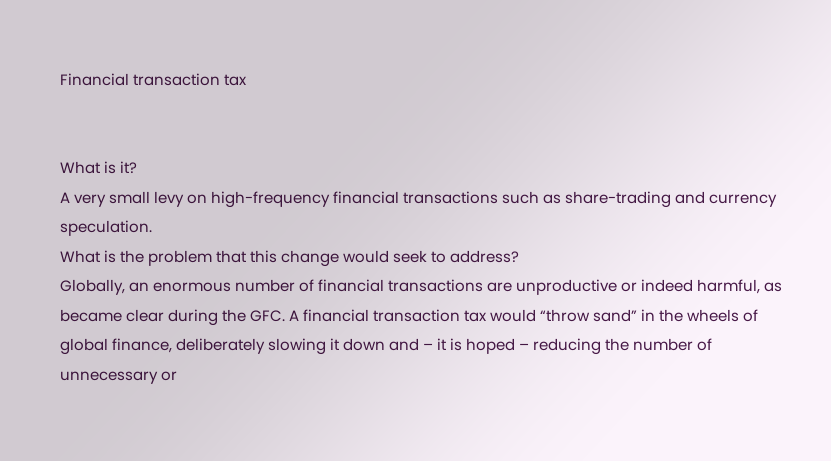Financial transaction tax


What is it?
A very small levy on high-frequency financial transactions such as share-trading and currency speculation.
What is the problem that this change would seek to address?
Globally, an enormous number of financial transactions are unproductive or indeed harmful, as became clear during the GFC. A financial transaction tax would “throw sand” in the wheels of global finance, deliberately slowing it down and – it is hoped – reducing the number of unnecessary or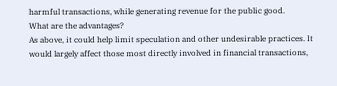harmful transactions, while generating revenue for the public good.
What are the advantages?
As above, it could help limit speculation and other undesirable practices. It would largely affect those most directly involved in financial transactions,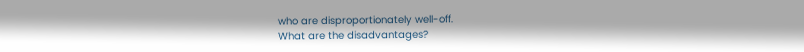who are disproportionately well-off.
What are the disadvantages?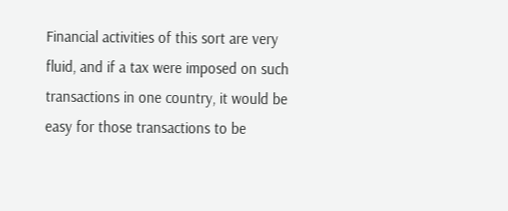Financial activities of this sort are very fluid, and if a tax were imposed on such transactions in one country, it would be easy for those transactions to be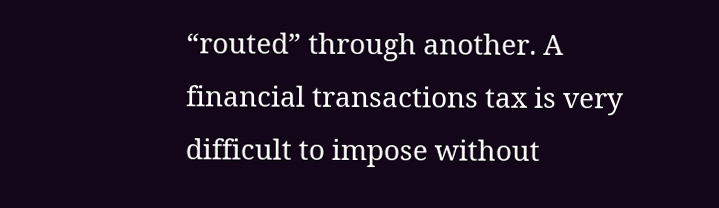“routed” through another. A financial transactions tax is very difficult to impose without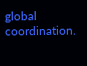global coordination.